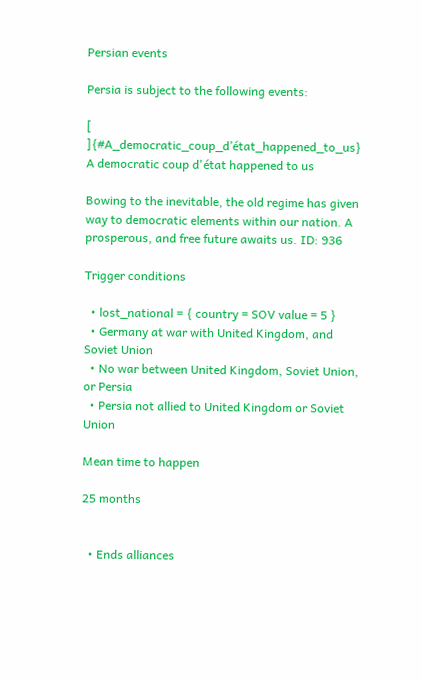Persian events

Persia is subject to the following events:

[ ]{#A_democratic_coup_d’état_happened_to_us} A democratic coup d'état happened to us

Bowing to the inevitable, the old regime has given way to democratic elements within our nation. A prosperous, and free future awaits us. ID: 936

Trigger conditions

  • lost_national = { country = SOV value = 5 }
  • Germany at war with United Kingdom, and Soviet Union
  • No war between United Kingdom, Soviet Union, or Persia
  • Persia not allied to United Kingdom or Soviet Union

Mean time to happen

25 months


  • Ends alliances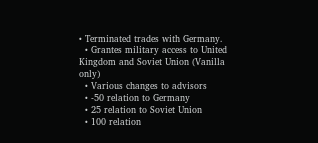• Terminated trades with Germany.
  • Grantes military access to United Kingdom and Soviet Union (Vanilla only)
  • Various changes to advisors
  • -50 relation to Germany
  • 25 relation to Soviet Union
  • 100 relation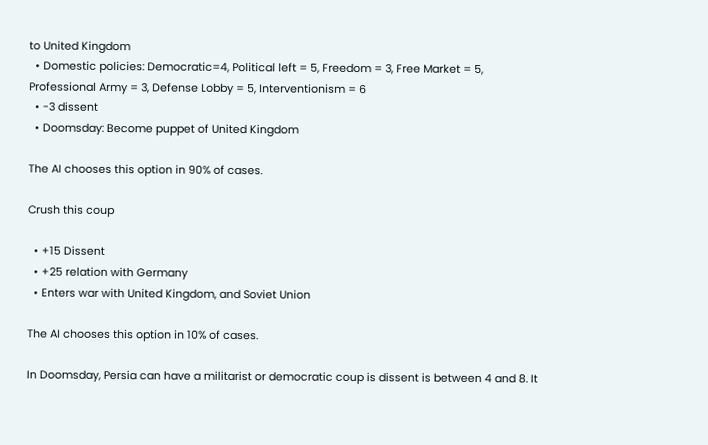to United Kingdom
  • Domestic policies: Democratic=4, Political left = 5, Freedom = 3, Free Market = 5, Professional Army = 3, Defense Lobby = 5, Interventionism = 6
  • -3 dissent
  • Doomsday: Become puppet of United Kingdom

The AI chooses this option in 90% of cases.

Crush this coup

  • +15 Dissent
  • +25 relation with Germany
  • Enters war with United Kingdom, and Soviet Union

The AI chooses this option in 10% of cases.

In Doomsday, Persia can have a militarist or democratic coup is dissent is between 4 and 8. It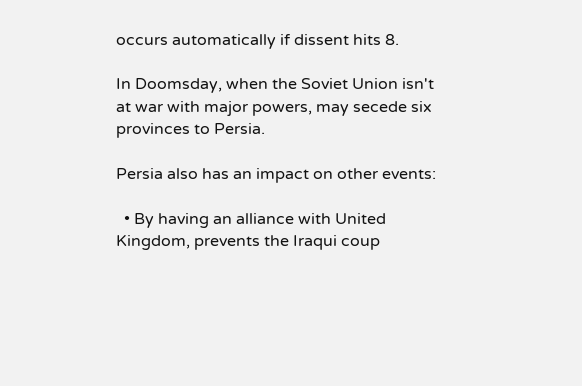occurs automatically if dissent hits 8.

In Doomsday, when the Soviet Union isn't at war with major powers, may secede six provinces to Persia.

Persia also has an impact on other events:

  • By having an alliance with United Kingdom, prevents the Iraqui coup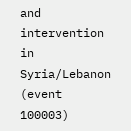and intervention in Syria/Lebanon (event 100003)